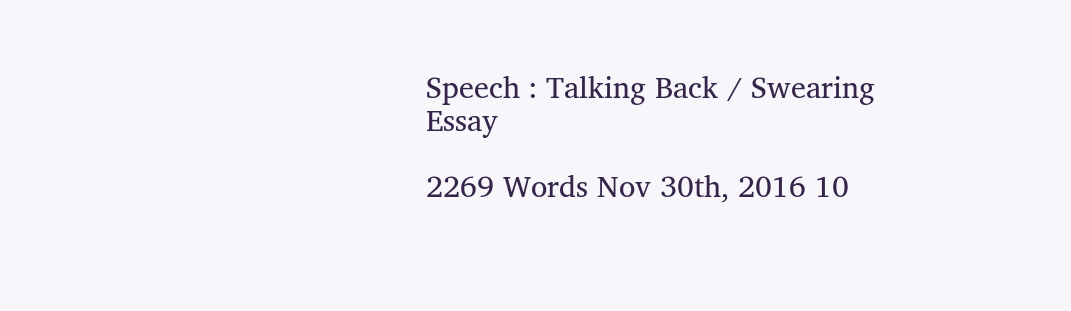Speech : Talking Back / Swearing Essay

2269 Words Nov 30th, 2016 10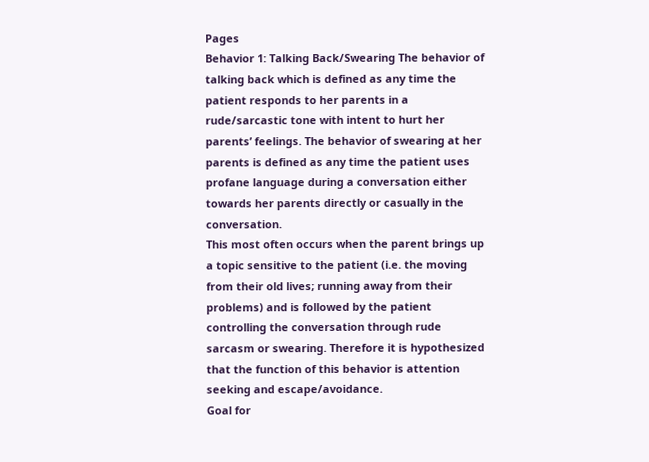Pages
Behavior 1: Talking Back/Swearing The behavior of talking back which is defined as any time the patient responds to her parents in a rude/sarcastic tone with intent to hurt her parents’ feelings. The behavior of swearing at her parents is defined as any time the patient uses profane language during a conversation either towards her parents directly or casually in the conversation.
This most often occurs when the parent brings up a topic sensitive to the patient (i.e. the moving from their old lives; running away from their problems) and is followed by the patient controlling the conversation through rude sarcasm or swearing. Therefore it is hypothesized that the function of this behavior is attention seeking and escape/avoidance.
Goal for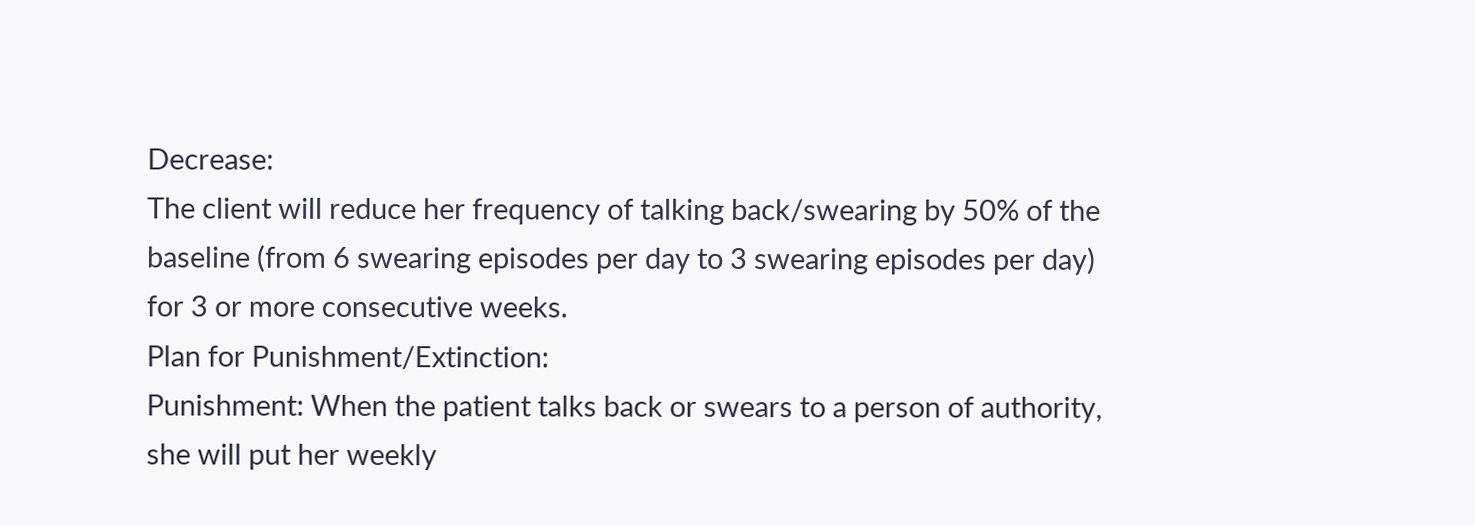Decrease:
The client will reduce her frequency of talking back/swearing by 50% of the baseline (from 6 swearing episodes per day to 3 swearing episodes per day) for 3 or more consecutive weeks.
Plan for Punishment/Extinction:
Punishment: When the patient talks back or swears to a person of authority, she will put her weekly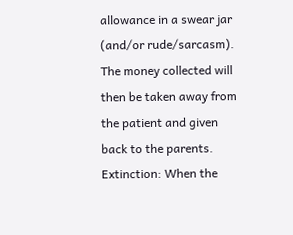allowance in a swear jar (and/or rude/sarcasm). The money collected will then be taken away from the patient and given back to the parents.
Extinction: When the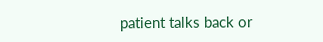patient talks back or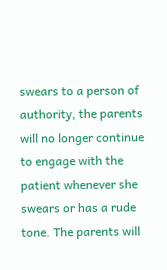swears to a person of authority, the parents will no longer continue to engage with the patient whenever she swears or has a rude tone. The parents will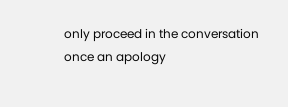only proceed in the conversation once an apology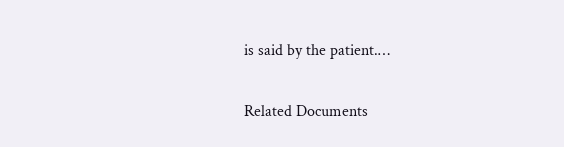is said by the patient.…

Related Documents